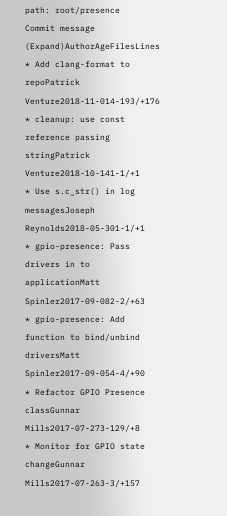path: root/presence
Commit message (Expand)AuthorAgeFilesLines
* Add clang-format to repoPatrick Venture2018-11-014-193/+176
* cleanup: use const reference passing stringPatrick Venture2018-10-141-1/+1
* Use s.c_str() in log messagesJoseph Reynolds2018-05-301-1/+1
* gpio-presence: Pass drivers in to applicationMatt Spinler2017-09-082-2/+63
* gpio-presence: Add function to bind/unbind driversMatt Spinler2017-09-054-4/+90
* Refactor GPIO Presence classGunnar Mills2017-07-273-129/+8
* Monitor for GPIO state changeGunnar Mills2017-07-263-3/+157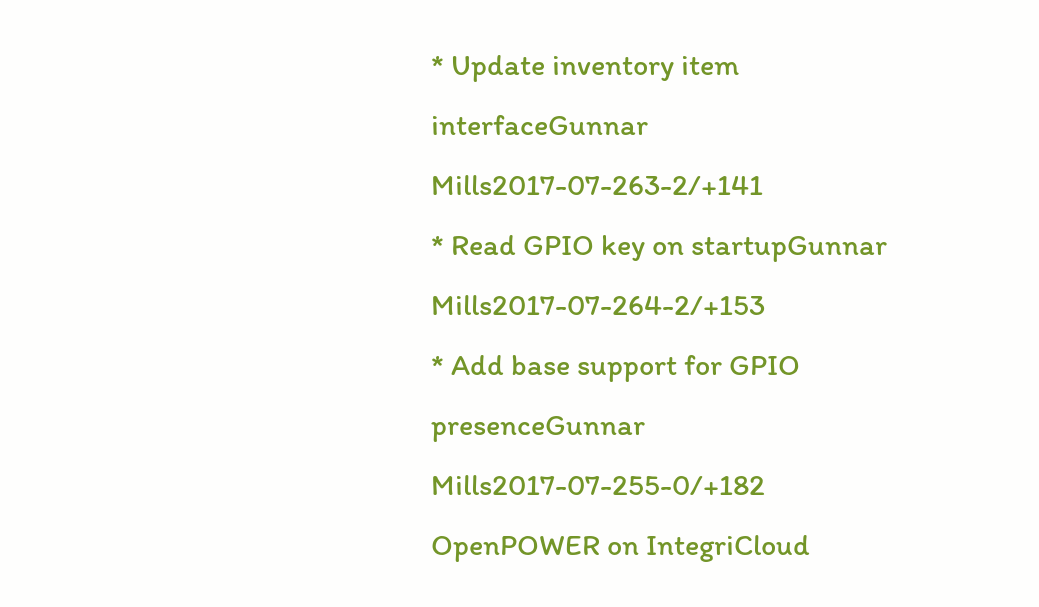* Update inventory item interfaceGunnar Mills2017-07-263-2/+141
* Read GPIO key on startupGunnar Mills2017-07-264-2/+153
* Add base support for GPIO presenceGunnar Mills2017-07-255-0/+182
OpenPOWER on IntegriCloud